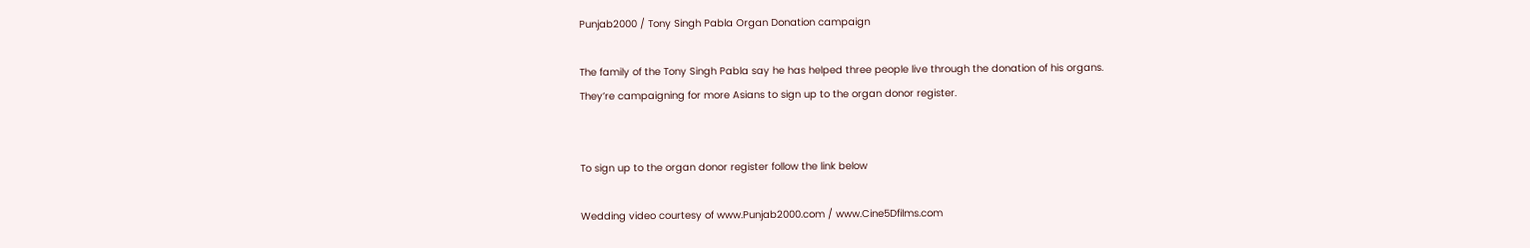Punjab2000 / Tony Singh Pabla Organ Donation campaign

The family of the Tony Singh Pabla say he has helped three people live through the donation of his organs.
They’re campaigning for more Asians to sign up to the organ donor register.


To sign up to the organ donor register follow the link below

Wedding video courtesy of www.Punjab2000.com / www.Cine5Dfilms.com